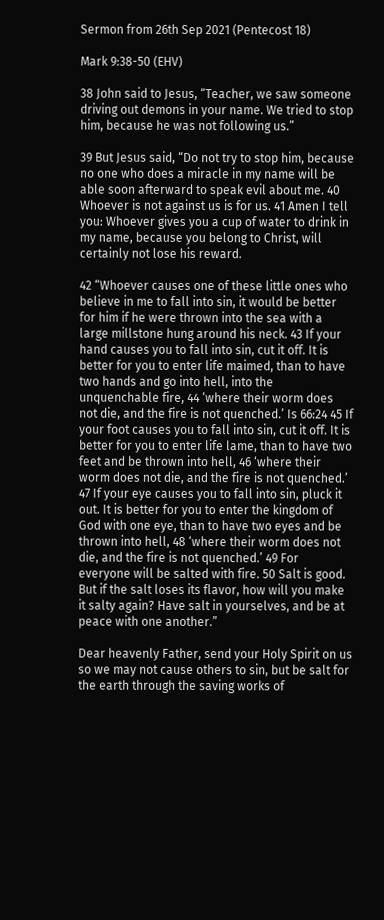Sermon from 26th Sep 2021 (Pentecost 18)

Mark 9:38-50 (EHV)

38 John said to Jesus, “Teacher, we saw someone driving out demons in your name. We tried to stop him, because he was not following us.”

39 But Jesus said, “Do not try to stop him, because no one who does a miracle in my name will be able soon afterward to speak evil about me. 40 Whoever is not against us is for us. 41 Amen I tell you: Whoever gives you a cup of water to drink in my name, because you belong to Christ, will certainly not lose his reward.

42 “Whoever causes one of these little ones who believe in me to fall into sin, it would be better for him if he were thrown into the sea with a large millstone hung around his neck. 43 If your hand causes you to fall into sin, cut it off. It is better for you to enter life maimed, than to have two hands and go into hell, into the unquenchable fire, 44 ‘where their worm does not die, and the fire is not quenched.’ Is 66:24 45 If your foot causes you to fall into sin, cut it off. It is better for you to enter life lame, than to have two feet and be thrown into hell, 46 ‘where their worm does not die, and the fire is not quenched.’ 47 If your eye causes you to fall into sin, pluck it out. It is better for you to enter the kingdom of God with one eye, than to have two eyes and be thrown into hell, 48 ‘where their worm does not die, and the fire is not quenched.’ 49 For everyone will be salted with fire. 50 Salt is good. But if the salt loses its flavor, how will you make it salty again? Have salt in yourselves, and be at peace with one another.”

Dear heavenly Father, send your Holy Spirit on us so we may not cause others to sin, but be salt for the earth through the saving works of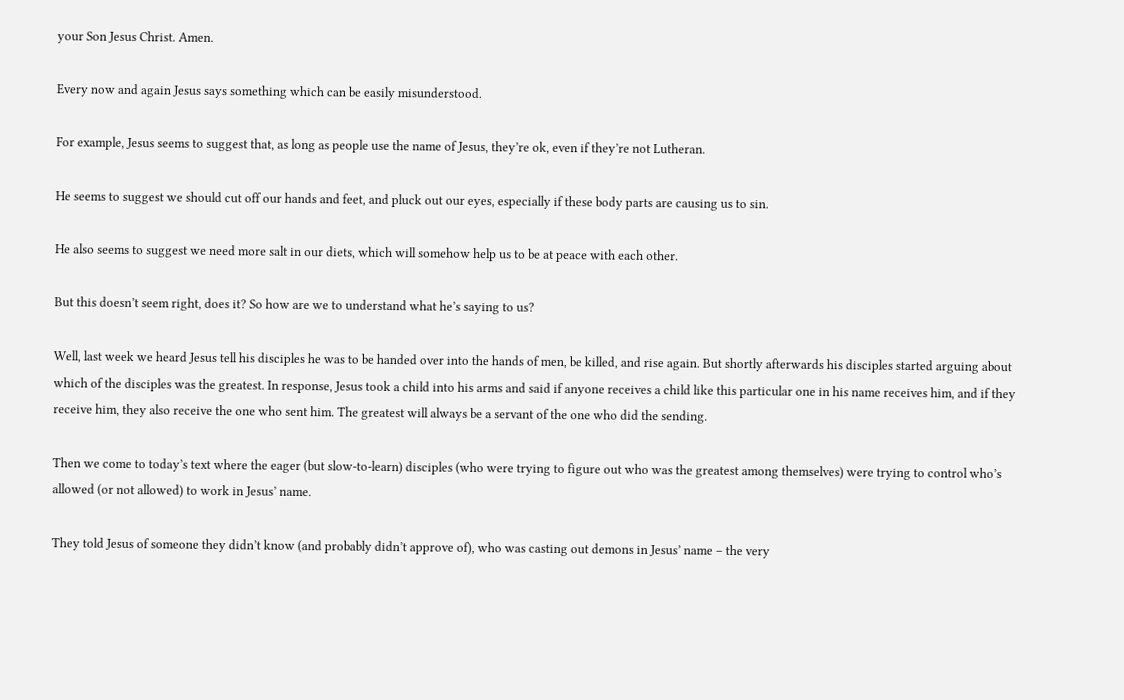your Son Jesus Christ. Amen.

Every now and again Jesus says something which can be easily misunderstood.

For example, Jesus seems to suggest that, as long as people use the name of Jesus, they’re ok, even if they’re not Lutheran.

He seems to suggest we should cut off our hands and feet, and pluck out our eyes, especially if these body parts are causing us to sin.

He also seems to suggest we need more salt in our diets, which will somehow help us to be at peace with each other.

But this doesn’t seem right, does it? So how are we to understand what he’s saying to us?

Well, last week we heard Jesus tell his disciples he was to be handed over into the hands of men, be killed, and rise again. But shortly afterwards his disciples started arguing about which of the disciples was the greatest. In response, Jesus took a child into his arms and said if anyone receives a child like this particular one in his name receives him, and if they receive him, they also receive the one who sent him. The greatest will always be a servant of the one who did the sending.

Then we come to today’s text where the eager (but slow-to-learn) disciples (who were trying to figure out who was the greatest among themselves) were trying to control who’s allowed (or not allowed) to work in Jesus’ name.

They told Jesus of someone they didn’t know (and probably didn’t approve of), who was casting out demons in Jesus’ name – the very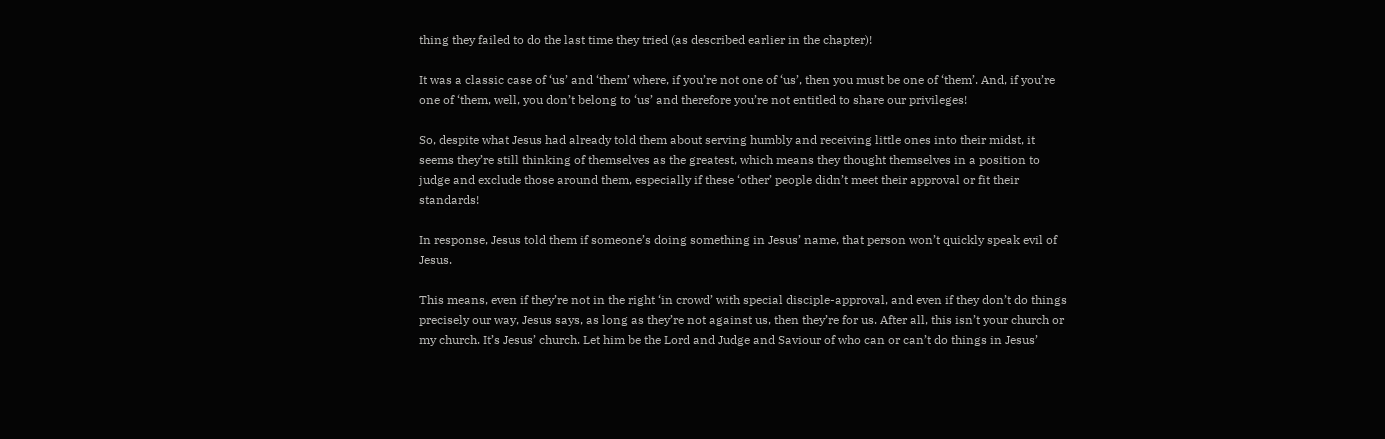thing they failed to do the last time they tried (as described earlier in the chapter)!

It was a classic case of ‘us’ and ‘them’ where, if you’re not one of ‘us’, then you must be one of ‘them’. And, if you’re one of ‘them, well, you don’t belong to ‘us’ and therefore you’re not entitled to share our privileges!

So, despite what Jesus had already told them about serving humbly and receiving little ones into their midst, it seems they’re still thinking of themselves as the greatest, which means they thought themselves in a position to judge and exclude those around them, especially if these ‘other’ people didn’t meet their approval or fit their standards!

In response, Jesus told them if someone’s doing something in Jesus’ name, that person won’t quickly speak evil of Jesus.

This means, even if they’re not in the right ‘in crowd’ with special disciple-approval, and even if they don’t do things precisely our way, Jesus says, as long as they’re not against us, then they’re for us. After all, this isn’t your church or my church. It’s Jesus’ church. Let him be the Lord and Judge and Saviour of who can or can’t do things in Jesus’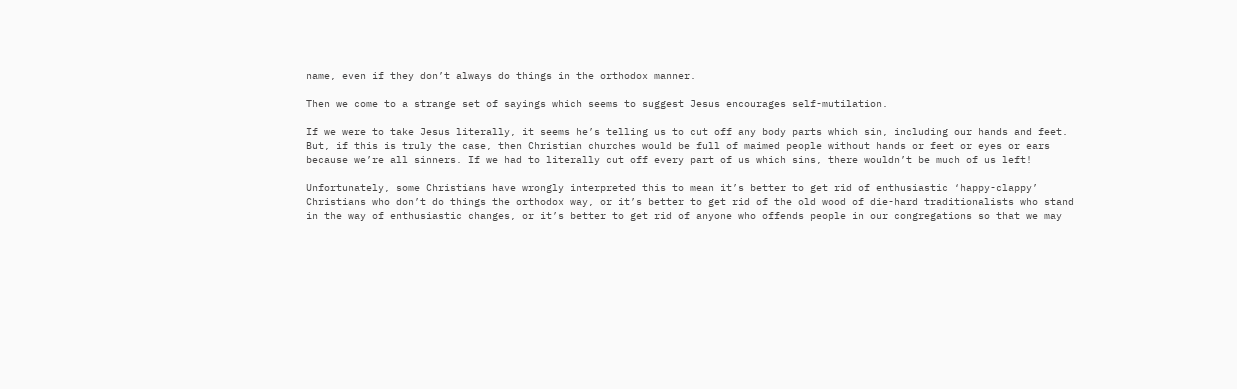name, even if they don’t always do things in the orthodox manner.

Then we come to a strange set of sayings which seems to suggest Jesus encourages self-mutilation.

If we were to take Jesus literally, it seems he’s telling us to cut off any body parts which sin, including our hands and feet. But, if this is truly the case, then Christian churches would be full of maimed people without hands or feet or eyes or ears because we’re all sinners. If we had to literally cut off every part of us which sins, there wouldn’t be much of us left!

Unfortunately, some Christians have wrongly interpreted this to mean it’s better to get rid of enthusiastic ‘happy-clappy’ Christians who don’t do things the orthodox way, or it’s better to get rid of the old wood of die-hard traditionalists who stand in the way of enthusiastic changes, or it’s better to get rid of anyone who offends people in our congregations so that we may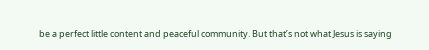be a perfect little content and peaceful community. But that’s not what Jesus is saying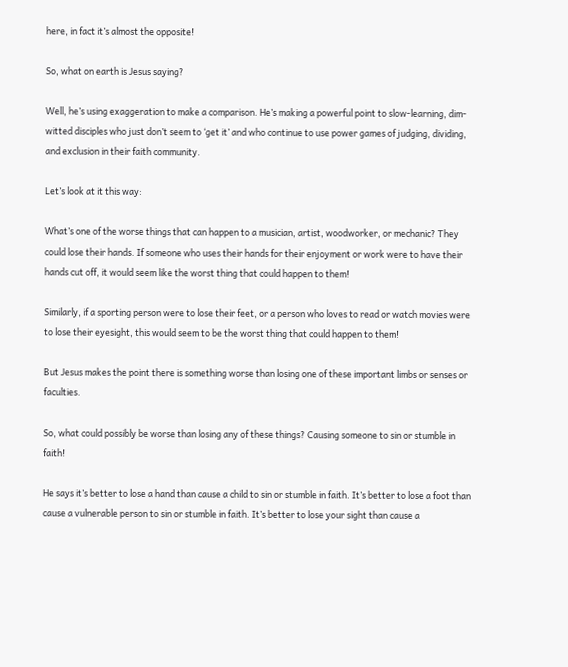here, in fact it’s almost the opposite!

So, what on earth is Jesus saying?

Well, he’s using exaggeration to make a comparison. He’s making a powerful point to slow-learning, dim-witted disciples who just don’t seem to ‘get it’ and who continue to use power games of judging, dividing, and exclusion in their faith community.

Let’s look at it this way:

What’s one of the worse things that can happen to a musician, artist, woodworker, or mechanic? They could lose their hands. If someone who uses their hands for their enjoyment or work were to have their hands cut off, it would seem like the worst thing that could happen to them!

Similarly, if a sporting person were to lose their feet, or a person who loves to read or watch movies were to lose their eyesight, this would seem to be the worst thing that could happen to them!

But Jesus makes the point there is something worse than losing one of these important limbs or senses or faculties.

So, what could possibly be worse than losing any of these things? Causing someone to sin or stumble in faith!

He says it’s better to lose a hand than cause a child to sin or stumble in faith. It’s better to lose a foot than cause a vulnerable person to sin or stumble in faith. It’s better to lose your sight than cause a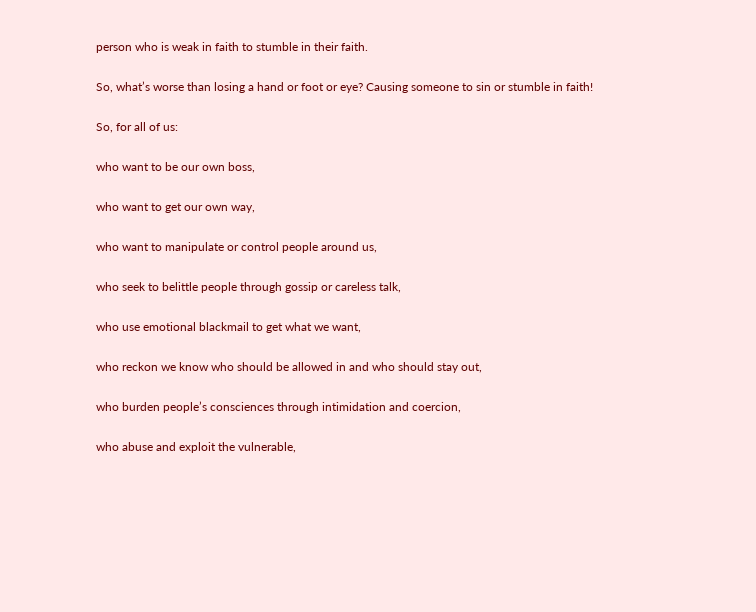person who is weak in faith to stumble in their faith.

So, what’s worse than losing a hand or foot or eye? Causing someone to sin or stumble in faith!

So, for all of us:

who want to be our own boss,

who want to get our own way,

who want to manipulate or control people around us,

who seek to belittle people through gossip or careless talk,

who use emotional blackmail to get what we want,

who reckon we know who should be allowed in and who should stay out,

who burden people’s consciences through intimidation and coercion,

who abuse and exploit the vulnerable,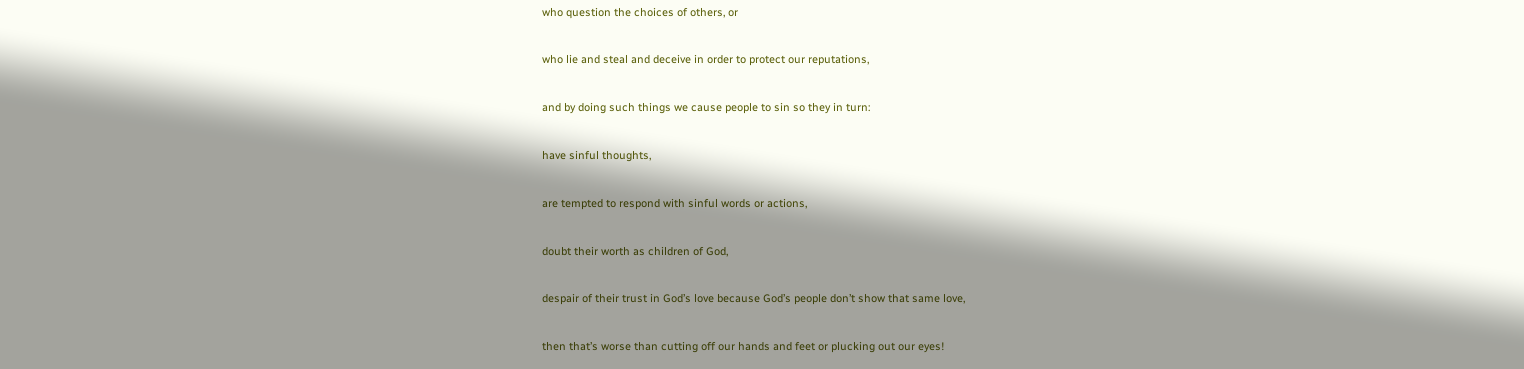who question the choices of others, or

who lie and steal and deceive in order to protect our reputations,

and by doing such things we cause people to sin so they in turn:

have sinful thoughts,

are tempted to respond with sinful words or actions,

doubt their worth as children of God,

despair of their trust in God’s love because God’s people don’t show that same love,

then that’s worse than cutting off our hands and feet or plucking out our eyes!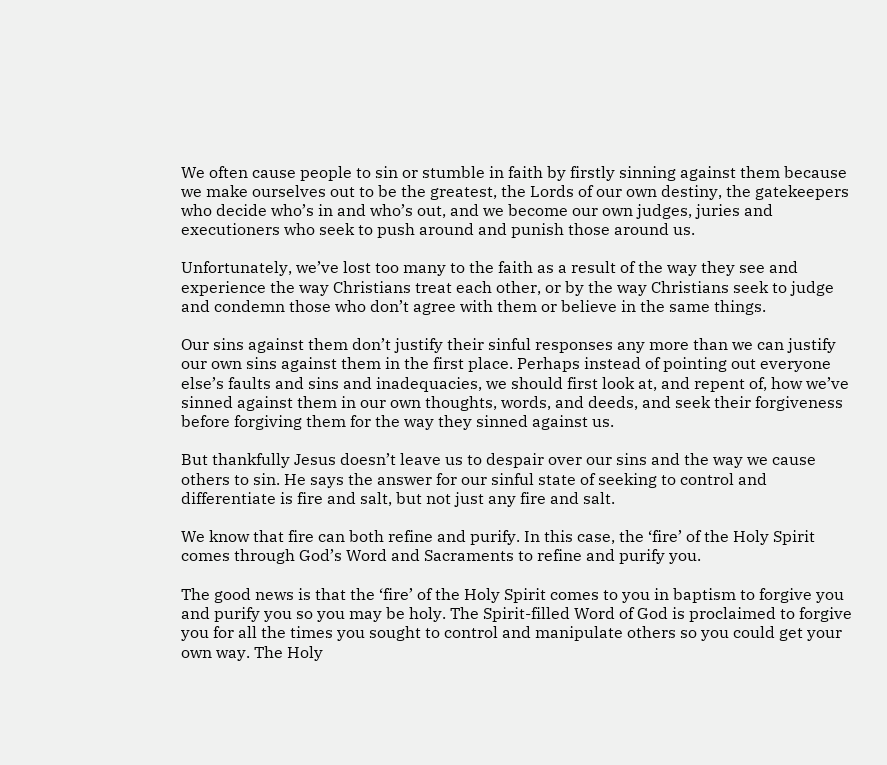We often cause people to sin or stumble in faith by firstly sinning against them because we make ourselves out to be the greatest, the Lords of our own destiny, the gatekeepers who decide who’s in and who’s out, and we become our own judges, juries and executioners who seek to push around and punish those around us.

Unfortunately, we’ve lost too many to the faith as a result of the way they see and experience the way Christians treat each other, or by the way Christians seek to judge and condemn those who don’t agree with them or believe in the same things.

Our sins against them don’t justify their sinful responses any more than we can justify our own sins against them in the first place. Perhaps instead of pointing out everyone else’s faults and sins and inadequacies, we should first look at, and repent of, how we’ve sinned against them in our own thoughts, words, and deeds, and seek their forgiveness before forgiving them for the way they sinned against us.

But thankfully Jesus doesn’t leave us to despair over our sins and the way we cause others to sin. He says the answer for our sinful state of seeking to control and differentiate is fire and salt, but not just any fire and salt.

We know that fire can both refine and purify. In this case, the ‘fire’ of the Holy Spirit comes through God’s Word and Sacraments to refine and purify you.

The good news is that the ‘fire’ of the Holy Spirit comes to you in baptism to forgive you and purify you so you may be holy. The Spirit-filled Word of God is proclaimed to forgive you for all the times you sought to control and manipulate others so you could get your own way. The Holy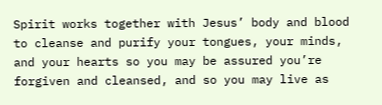Spirit works together with Jesus’ body and blood to cleanse and purify your tongues, your minds, and your hearts so you may be assured you’re forgiven and cleansed, and so you may live as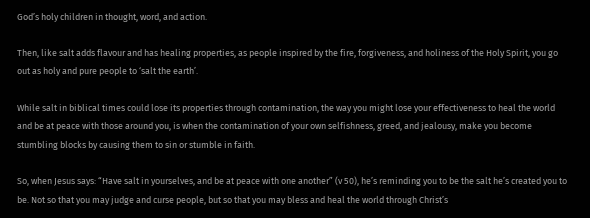God’s holy children in thought, word, and action.

Then, like salt adds flavour and has healing properties, as people inspired by the fire, forgiveness, and holiness of the Holy Spirit, you go out as holy and pure people to ‘salt the earth’.

While salt in biblical times could lose its properties through contamination, the way you might lose your effectiveness to heal the world and be at peace with those around you, is when the contamination of your own selfishness, greed, and jealousy, make you become stumbling blocks by causing them to sin or stumble in faith.

So, when Jesus says: “Have salt in yourselves, and be at peace with one another” (v 50), he’s reminding you to be the salt he’s created you to be. Not so that you may judge and curse people, but so that you may bless and heal the world through Christ’s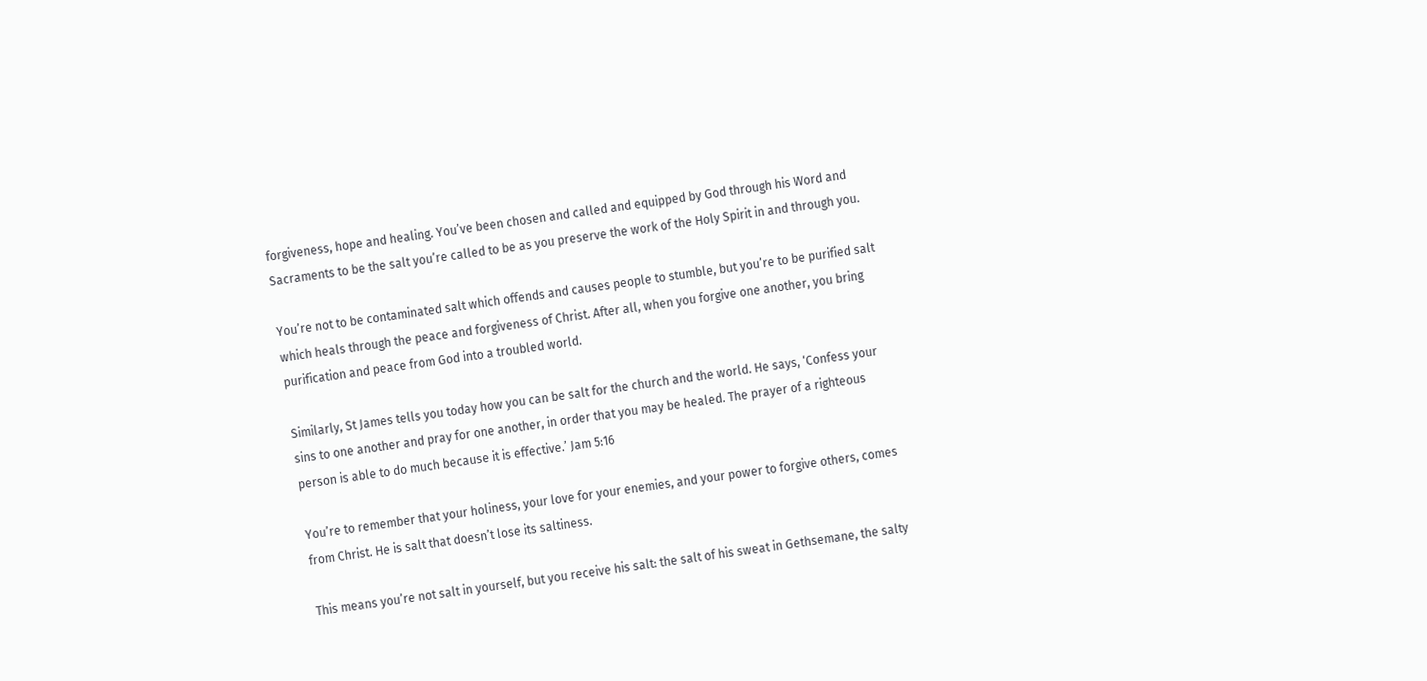forgiveness, hope and healing. You’ve been chosen and called and equipped by God through his Word and Sacraments to be the salt you’re called to be as you preserve the work of the Holy Spirit in and through you.

You’re not to be contaminated salt which offends and causes people to stumble, but you’re to be purified salt which heals through the peace and forgiveness of Christ. After all, when you forgive one another, you bring purification and peace from God into a troubled world.

Similarly, St James tells you today how you can be salt for the church and the world. He says, ‘Confess your sins to one another and pray for one another, in order that you may be healed. The prayer of a righteous person is able to do much because it is effective.’ Jam 5:16

You’re to remember that your holiness, your love for your enemies, and your power to forgive others, comes from Christ. He is salt that doesn’t lose its saltiness.

This means you’re not salt in yourself, but you receive his salt: the salt of his sweat in Gethsemane, the salty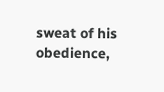sweat of his obedience,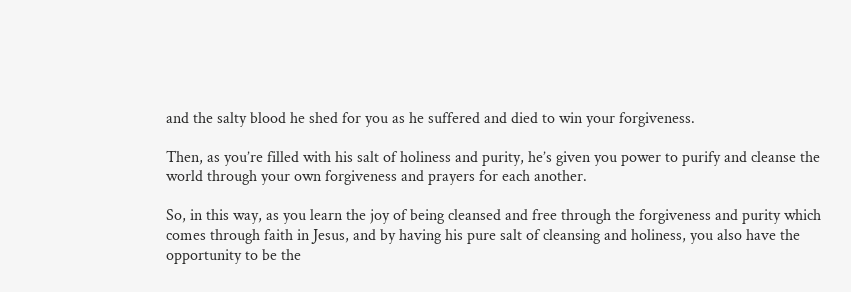and the salty blood he shed for you as he suffered and died to win your forgiveness.

Then, as you’re filled with his salt of holiness and purity, he’s given you power to purify and cleanse the world through your own forgiveness and prayers for each another.

So, in this way, as you learn the joy of being cleansed and free through the forgiveness and purity which comes through faith in Jesus, and by having his pure salt of cleansing and holiness, you also have the opportunity to be the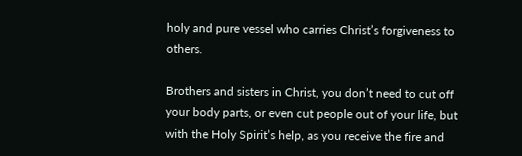holy and pure vessel who carries Christ’s forgiveness to others.

Brothers and sisters in Christ, you don’t need to cut off your body parts, or even cut people out of your life, but with the Holy Spirit’s help, as you receive the fire and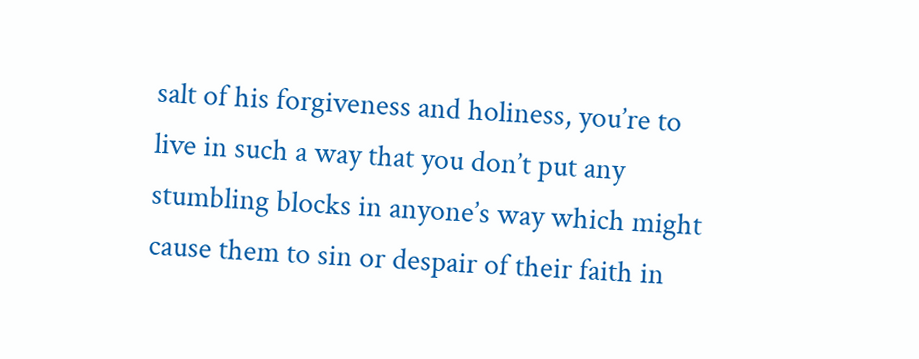salt of his forgiveness and holiness, you’re to live in such a way that you don’t put any stumbling blocks in anyone’s way which might cause them to sin or despair of their faith in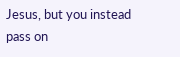Jesus, but you instead pass on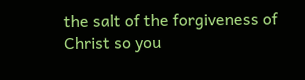the salt of the forgiveness of Christ so you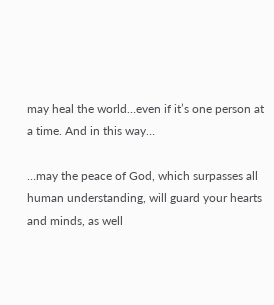may heal the world…even if it’s one person at a time. And in this way…

…may the peace of God, which surpasses all human understanding, will guard your hearts and minds, as well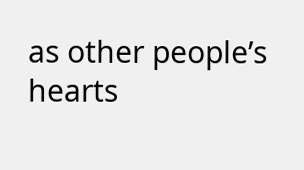as other people’s hearts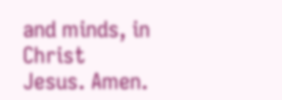and minds, in Christ Jesus. Amen.